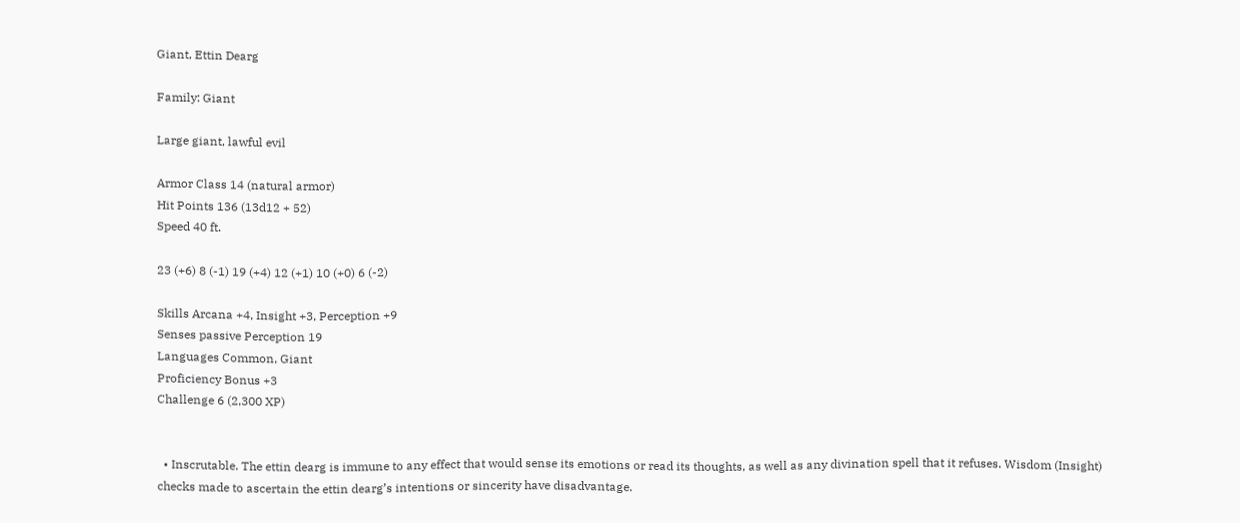Giant, Ettin Dearg

Family: Giant

Large giant, lawful evil

Armor Class 14 (natural armor)
Hit Points 136 (13d12 + 52)
Speed 40 ft.

23 (+6) 8 (-1) 19 (+4) 12 (+1) 10 (+0) 6 (-2)

Skills Arcana +4, Insight +3, Perception +9
Senses passive Perception 19
Languages Common, Giant
Proficiency Bonus +3
Challenge 6 (2,300 XP)


  • Inscrutable. The ettin dearg is immune to any effect that would sense its emotions or read its thoughts, as well as any divination spell that it refuses. Wisdom (Insight) checks made to ascertain the ettin dearg’s intentions or sincerity have disadvantage.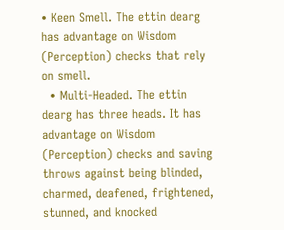• Keen Smell. The ettin dearg has advantage on Wisdom (Perception) checks that rely on smell.
  • Multi-Headed. The ettin dearg has three heads. It has advantage on Wisdom (Perception) checks and saving throws against being blinded, charmed, deafened, frightened, stunned, and knocked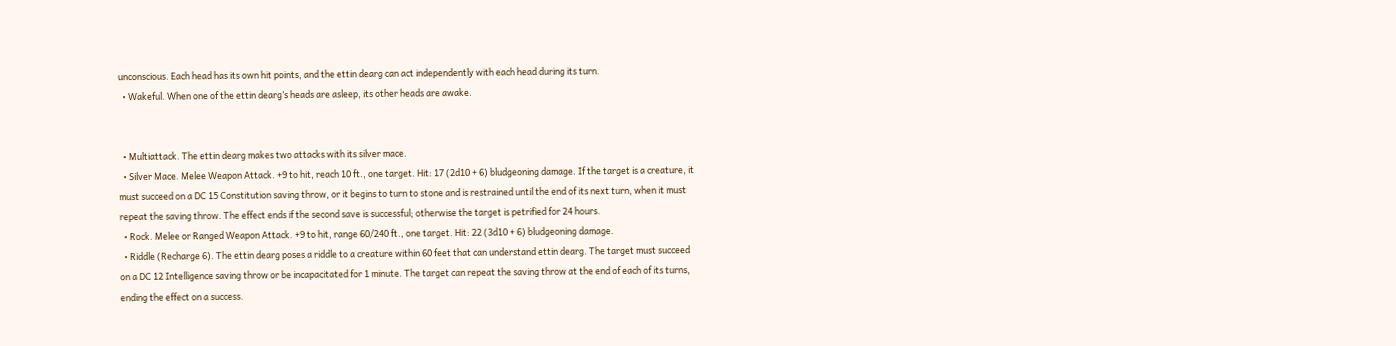unconscious. Each head has its own hit points, and the ettin dearg can act independently with each head during its turn.
  • Wakeful. When one of the ettin dearg’s heads are asleep, its other heads are awake.


  • Multiattack. The ettin dearg makes two attacks with its silver mace.
  • Silver Mace. Melee Weapon Attack. +9 to hit, reach 10 ft., one target. Hit: 17 (2d10 + 6) bludgeoning damage. If the target is a creature, it must succeed on a DC 15 Constitution saving throw, or it begins to turn to stone and is restrained until the end of its next turn, when it must repeat the saving throw. The effect ends if the second save is successful; otherwise the target is petrified for 24 hours.
  • Rock. Melee or Ranged Weapon Attack. +9 to hit, range 60/240 ft., one target. Hit: 22 (3d10 + 6) bludgeoning damage.
  • Riddle (Recharge 6). The ettin dearg poses a riddle to a creature within 60 feet that can understand ettin dearg. The target must succeed on a DC 12 Intelligence saving throw or be incapacitated for 1 minute. The target can repeat the saving throw at the end of each of its turns, ending the effect on a success.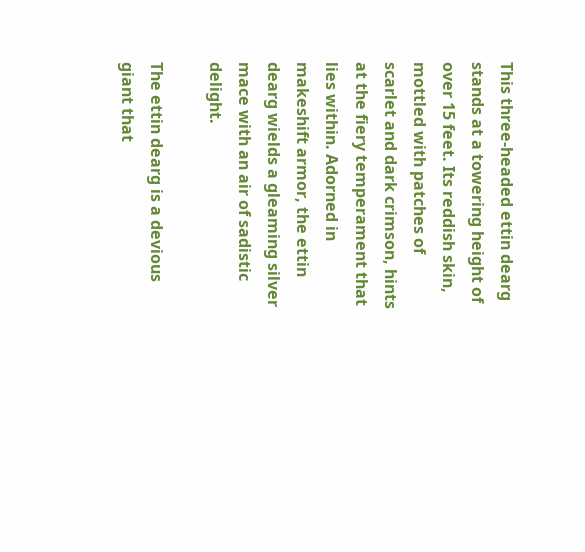This three-headed ettin dearg stands at a towering height of over 15 feet. Its reddish skin, mottled with patches of scarlet and dark crimson, hints at the fiery temperament that lies within. Adorned in makeshift armor, the ettin dearg wields a gleaming silver mace with an air of sadistic delight.

The ettin dearg is a devious giant that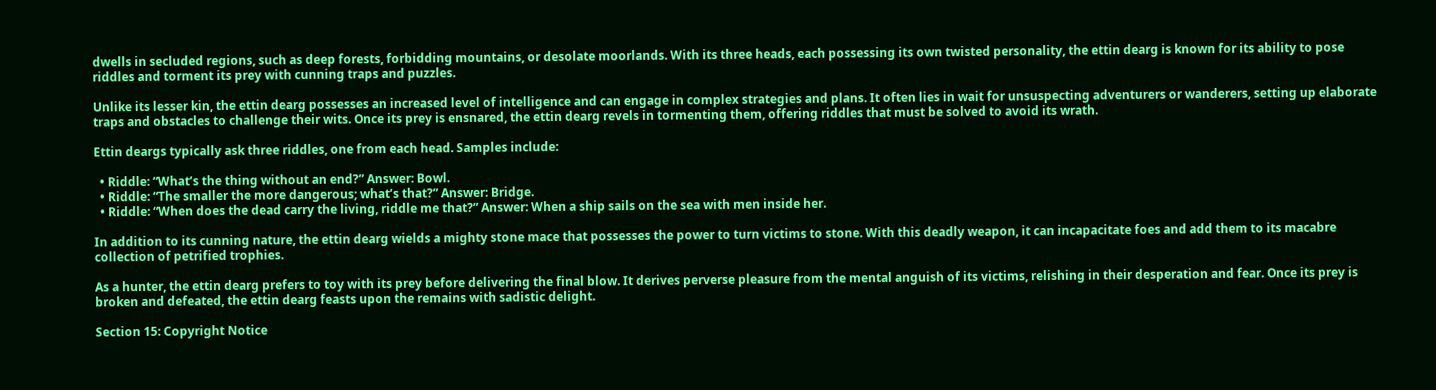dwells in secluded regions, such as deep forests, forbidding mountains, or desolate moorlands. With its three heads, each possessing its own twisted personality, the ettin dearg is known for its ability to pose riddles and torment its prey with cunning traps and puzzles.

Unlike its lesser kin, the ettin dearg possesses an increased level of intelligence and can engage in complex strategies and plans. It often lies in wait for unsuspecting adventurers or wanderers, setting up elaborate traps and obstacles to challenge their wits. Once its prey is ensnared, the ettin dearg revels in tormenting them, offering riddles that must be solved to avoid its wrath.

Ettin deargs typically ask three riddles, one from each head. Samples include:

  • Riddle: “What’s the thing without an end?” Answer: Bowl.
  • Riddle: “The smaller the more dangerous; what’s that?” Answer: Bridge.
  • Riddle: “When does the dead carry the living, riddle me that?” Answer: When a ship sails on the sea with men inside her.

In addition to its cunning nature, the ettin dearg wields a mighty stone mace that possesses the power to turn victims to stone. With this deadly weapon, it can incapacitate foes and add them to its macabre collection of petrified trophies.

As a hunter, the ettin dearg prefers to toy with its prey before delivering the final blow. It derives perverse pleasure from the mental anguish of its victims, relishing in their desperation and fear. Once its prey is broken and defeated, the ettin dearg feasts upon the remains with sadistic delight.

Section 15: Copyright Notice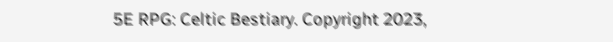5E RPG: Celtic Bestiary. Copyright 2023,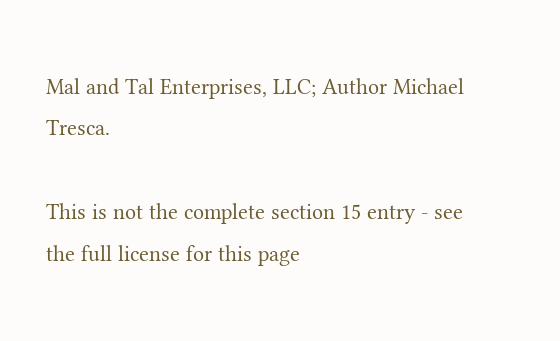Mal and Tal Enterprises, LLC; Author Michael Tresca.

This is not the complete section 15 entry - see the full license for this page